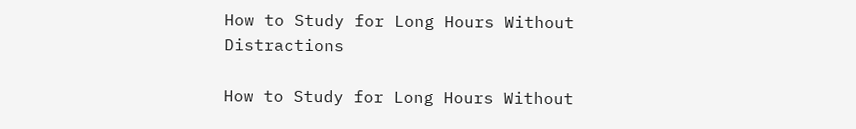How to Study for Long Hours Without Distractions

How to Study for Long Hours Without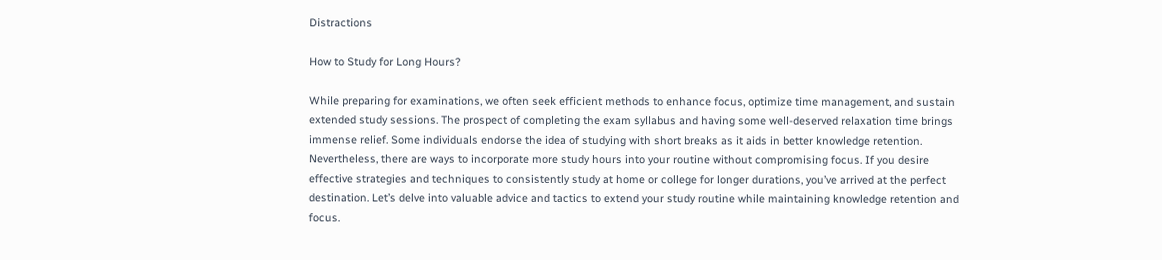Distractions

How to Study for Long Hours?

While preparing for examinations, we often seek efficient methods to enhance focus, optimize time management, and sustain extended study sessions. The prospect of completing the exam syllabus and having some well-deserved relaxation time brings immense relief. Some individuals endorse the idea of studying with short breaks as it aids in better knowledge retention. Nevertheless, there are ways to incorporate more study hours into your routine without compromising focus. If you desire effective strategies and techniques to consistently study at home or college for longer durations, you’ve arrived at the perfect destination. Let’s delve into valuable advice and tactics to extend your study routine while maintaining knowledge retention and focus.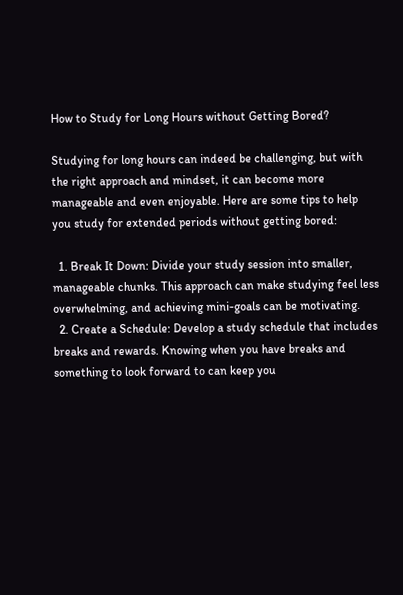How to Study for Long Hours without Getting Bored?

Studying for long hours can indeed be challenging, but with the right approach and mindset, it can become more manageable and even enjoyable. Here are some tips to help you study for extended periods without getting bored:

  1. Break It Down: Divide your study session into smaller, manageable chunks. This approach can make studying feel less overwhelming, and achieving mini-goals can be motivating.
  2. Create a Schedule: Develop a study schedule that includes breaks and rewards. Knowing when you have breaks and something to look forward to can keep you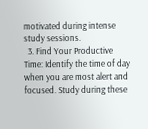motivated during intense study sessions.
  3. Find Your Productive Time: Identify the time of day when you are most alert and focused. Study during these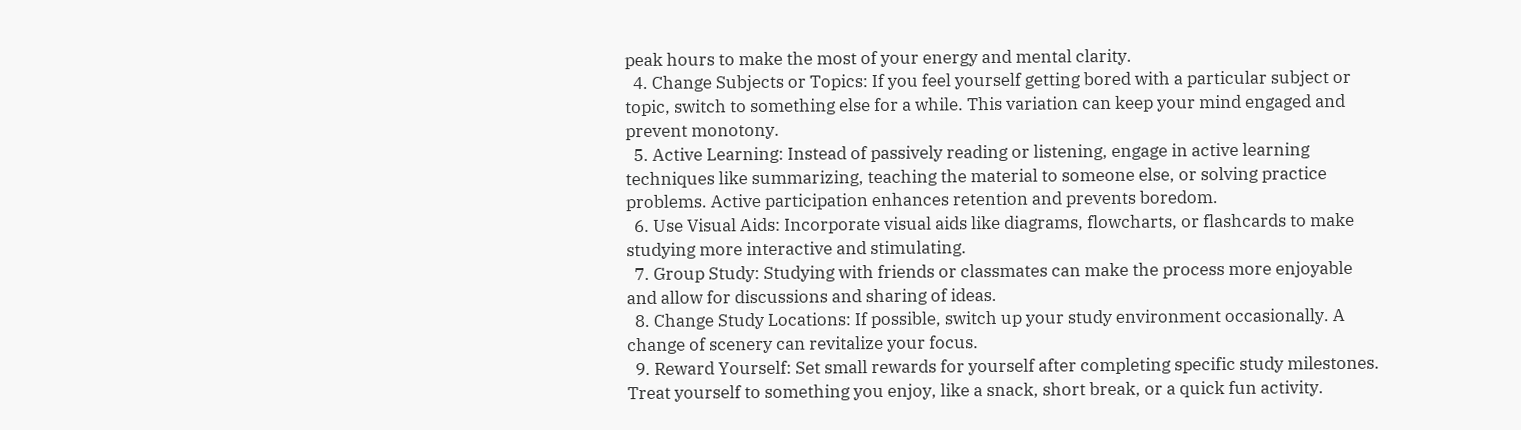peak hours to make the most of your energy and mental clarity.
  4. Change Subjects or Topics: If you feel yourself getting bored with a particular subject or topic, switch to something else for a while. This variation can keep your mind engaged and prevent monotony.
  5. Active Learning: Instead of passively reading or listening, engage in active learning techniques like summarizing, teaching the material to someone else, or solving practice problems. Active participation enhances retention and prevents boredom.
  6. Use Visual Aids: Incorporate visual aids like diagrams, flowcharts, or flashcards to make studying more interactive and stimulating.
  7. Group Study: Studying with friends or classmates can make the process more enjoyable and allow for discussions and sharing of ideas.
  8. Change Study Locations: If possible, switch up your study environment occasionally. A change of scenery can revitalize your focus.
  9. Reward Yourself: Set small rewards for yourself after completing specific study milestones. Treat yourself to something you enjoy, like a snack, short break, or a quick fun activity.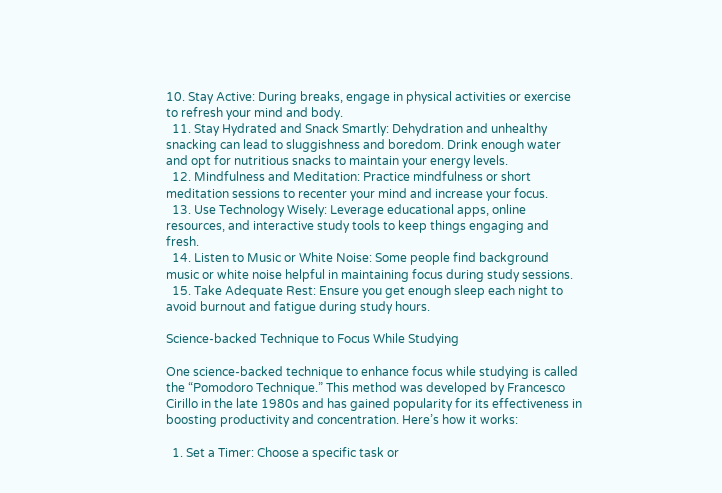10. Stay Active: During breaks, engage in physical activities or exercise to refresh your mind and body.
  11. Stay Hydrated and Snack Smartly: Dehydration and unhealthy snacking can lead to sluggishness and boredom. Drink enough water and opt for nutritious snacks to maintain your energy levels.
  12. Mindfulness and Meditation: Practice mindfulness or short meditation sessions to recenter your mind and increase your focus.
  13. Use Technology Wisely: Leverage educational apps, online resources, and interactive study tools to keep things engaging and fresh.
  14. Listen to Music or White Noise: Some people find background music or white noise helpful in maintaining focus during study sessions.
  15. Take Adequate Rest: Ensure you get enough sleep each night to avoid burnout and fatigue during study hours.

Science-backed Technique to Focus While Studying

One science-backed technique to enhance focus while studying is called the “Pomodoro Technique.” This method was developed by Francesco Cirillo in the late 1980s and has gained popularity for its effectiveness in boosting productivity and concentration. Here’s how it works:

  1. Set a Timer: Choose a specific task or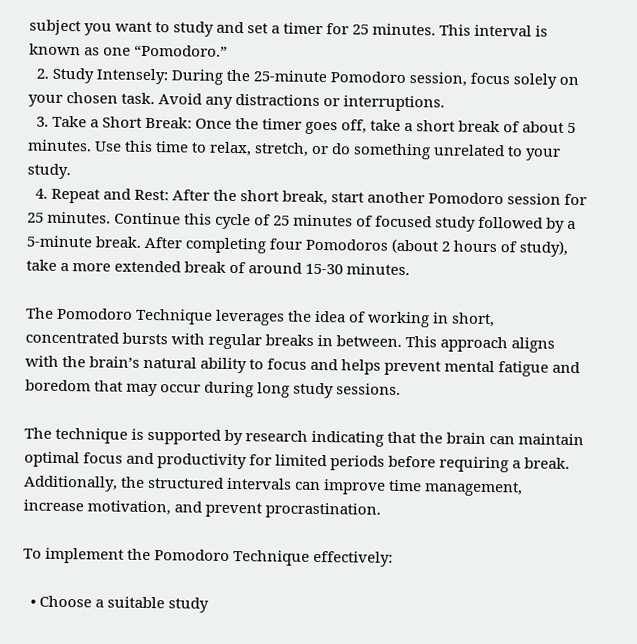subject you want to study and set a timer for 25 minutes. This interval is known as one “Pomodoro.”
  2. Study Intensely: During the 25-minute Pomodoro session, focus solely on your chosen task. Avoid any distractions or interruptions.
  3. Take a Short Break: Once the timer goes off, take a short break of about 5 minutes. Use this time to relax, stretch, or do something unrelated to your study.
  4. Repeat and Rest: After the short break, start another Pomodoro session for 25 minutes. Continue this cycle of 25 minutes of focused study followed by a 5-minute break. After completing four Pomodoros (about 2 hours of study), take a more extended break of around 15-30 minutes.

The Pomodoro Technique leverages the idea of working in short, concentrated bursts with regular breaks in between. This approach aligns with the brain’s natural ability to focus and helps prevent mental fatigue and boredom that may occur during long study sessions.

The technique is supported by research indicating that the brain can maintain optimal focus and productivity for limited periods before requiring a break. Additionally, the structured intervals can improve time management, increase motivation, and prevent procrastination.

To implement the Pomodoro Technique effectively:

  • Choose a suitable study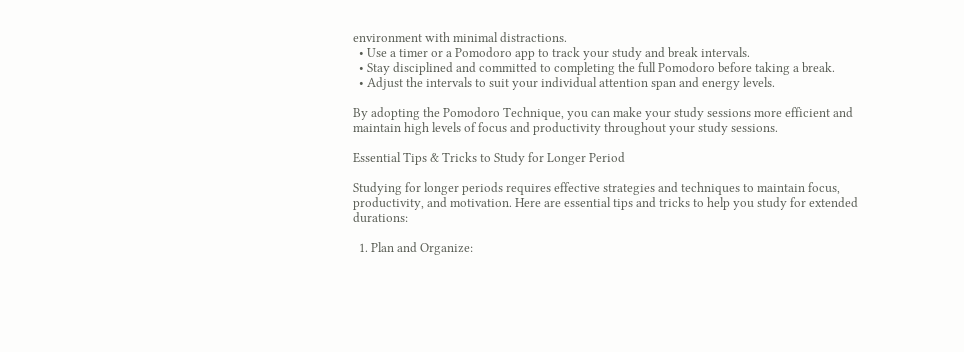environment with minimal distractions.
  • Use a timer or a Pomodoro app to track your study and break intervals.
  • Stay disciplined and committed to completing the full Pomodoro before taking a break.
  • Adjust the intervals to suit your individual attention span and energy levels.

By adopting the Pomodoro Technique, you can make your study sessions more efficient and maintain high levels of focus and productivity throughout your study sessions.

Essential Tips & Tricks to Study for Longer Period

Studying for longer periods requires effective strategies and techniques to maintain focus, productivity, and motivation. Here are essential tips and tricks to help you study for extended durations:

  1. Plan and Organize: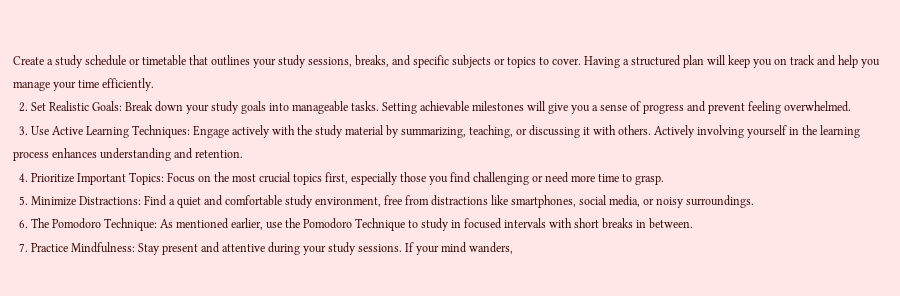Create a study schedule or timetable that outlines your study sessions, breaks, and specific subjects or topics to cover. Having a structured plan will keep you on track and help you manage your time efficiently.
  2. Set Realistic Goals: Break down your study goals into manageable tasks. Setting achievable milestones will give you a sense of progress and prevent feeling overwhelmed.
  3. Use Active Learning Techniques: Engage actively with the study material by summarizing, teaching, or discussing it with others. Actively involving yourself in the learning process enhances understanding and retention.
  4. Prioritize Important Topics: Focus on the most crucial topics first, especially those you find challenging or need more time to grasp.
  5. Minimize Distractions: Find a quiet and comfortable study environment, free from distractions like smartphones, social media, or noisy surroundings.
  6. The Pomodoro Technique: As mentioned earlier, use the Pomodoro Technique to study in focused intervals with short breaks in between.
  7. Practice Mindfulness: Stay present and attentive during your study sessions. If your mind wanders,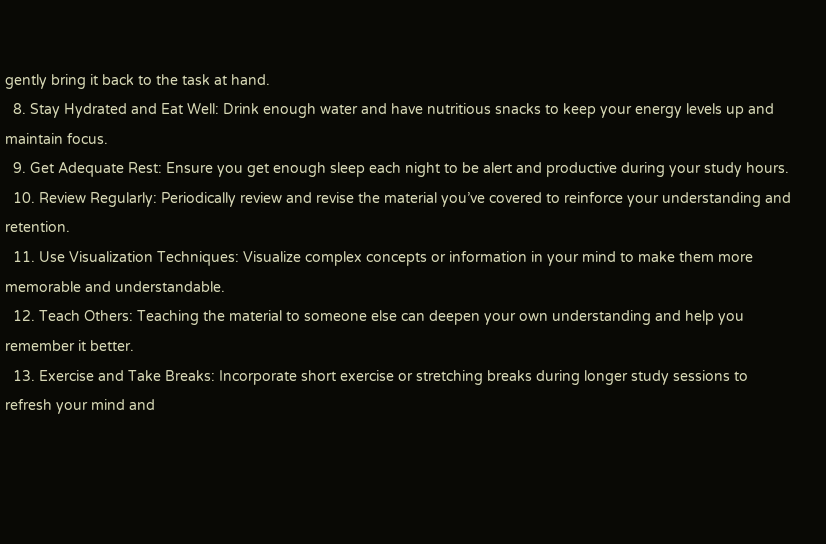gently bring it back to the task at hand.
  8. Stay Hydrated and Eat Well: Drink enough water and have nutritious snacks to keep your energy levels up and maintain focus.
  9. Get Adequate Rest: Ensure you get enough sleep each night to be alert and productive during your study hours.
  10. Review Regularly: Periodically review and revise the material you’ve covered to reinforce your understanding and retention.
  11. Use Visualization Techniques: Visualize complex concepts or information in your mind to make them more memorable and understandable.
  12. Teach Others: Teaching the material to someone else can deepen your own understanding and help you remember it better.
  13. Exercise and Take Breaks: Incorporate short exercise or stretching breaks during longer study sessions to refresh your mind and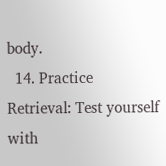body.
  14. Practice Retrieval: Test yourself with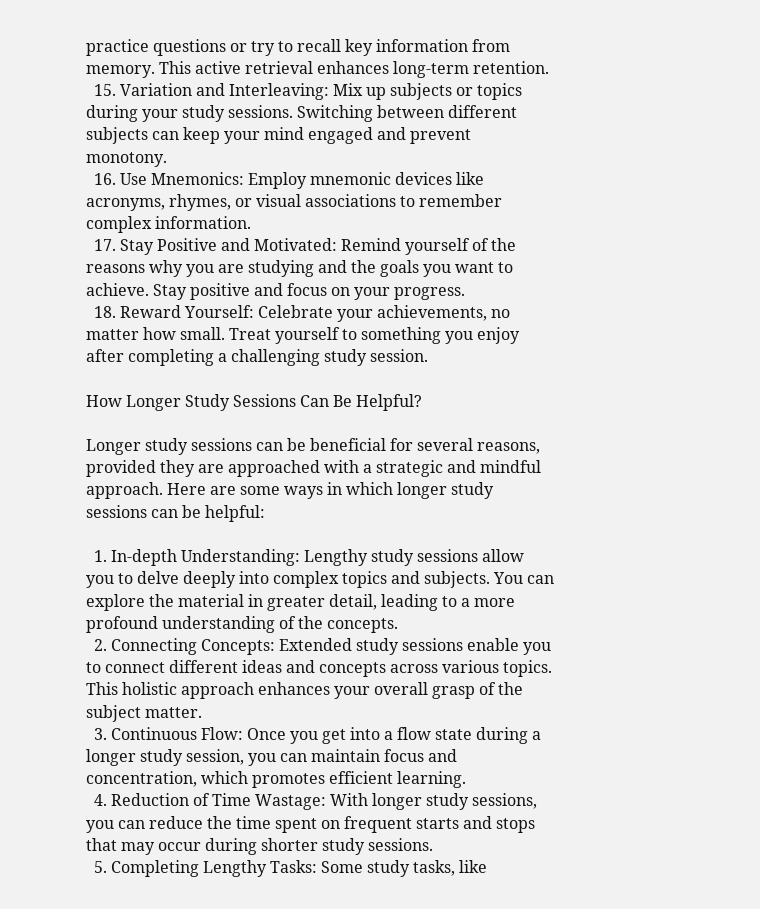practice questions or try to recall key information from memory. This active retrieval enhances long-term retention.
  15. Variation and Interleaving: Mix up subjects or topics during your study sessions. Switching between different subjects can keep your mind engaged and prevent monotony.
  16. Use Mnemonics: Employ mnemonic devices like acronyms, rhymes, or visual associations to remember complex information.
  17. Stay Positive and Motivated: Remind yourself of the reasons why you are studying and the goals you want to achieve. Stay positive and focus on your progress.
  18. Reward Yourself: Celebrate your achievements, no matter how small. Treat yourself to something you enjoy after completing a challenging study session.

How Longer Study Sessions Can Be Helpful?

Longer study sessions can be beneficial for several reasons, provided they are approached with a strategic and mindful approach. Here are some ways in which longer study sessions can be helpful:

  1. In-depth Understanding: Lengthy study sessions allow you to delve deeply into complex topics and subjects. You can explore the material in greater detail, leading to a more profound understanding of the concepts.
  2. Connecting Concepts: Extended study sessions enable you to connect different ideas and concepts across various topics. This holistic approach enhances your overall grasp of the subject matter.
  3. Continuous Flow: Once you get into a flow state during a longer study session, you can maintain focus and concentration, which promotes efficient learning.
  4. Reduction of Time Wastage: With longer study sessions, you can reduce the time spent on frequent starts and stops that may occur during shorter study sessions.
  5. Completing Lengthy Tasks: Some study tasks, like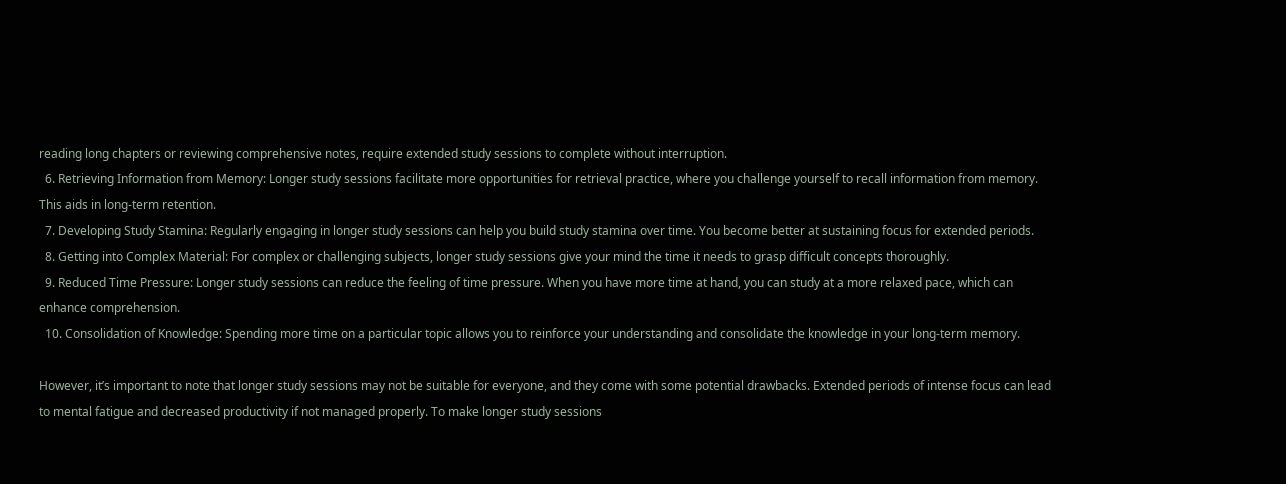reading long chapters or reviewing comprehensive notes, require extended study sessions to complete without interruption.
  6. Retrieving Information from Memory: Longer study sessions facilitate more opportunities for retrieval practice, where you challenge yourself to recall information from memory. This aids in long-term retention.
  7. Developing Study Stamina: Regularly engaging in longer study sessions can help you build study stamina over time. You become better at sustaining focus for extended periods.
  8. Getting into Complex Material: For complex or challenging subjects, longer study sessions give your mind the time it needs to grasp difficult concepts thoroughly.
  9. Reduced Time Pressure: Longer study sessions can reduce the feeling of time pressure. When you have more time at hand, you can study at a more relaxed pace, which can enhance comprehension.
  10. Consolidation of Knowledge: Spending more time on a particular topic allows you to reinforce your understanding and consolidate the knowledge in your long-term memory.

However, it’s important to note that longer study sessions may not be suitable for everyone, and they come with some potential drawbacks. Extended periods of intense focus can lead to mental fatigue and decreased productivity if not managed properly. To make longer study sessions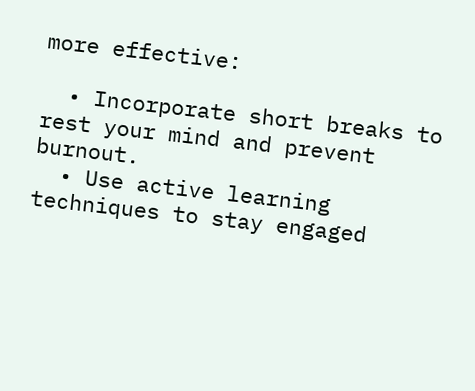more effective:

  • Incorporate short breaks to rest your mind and prevent burnout.
  • Use active learning techniques to stay engaged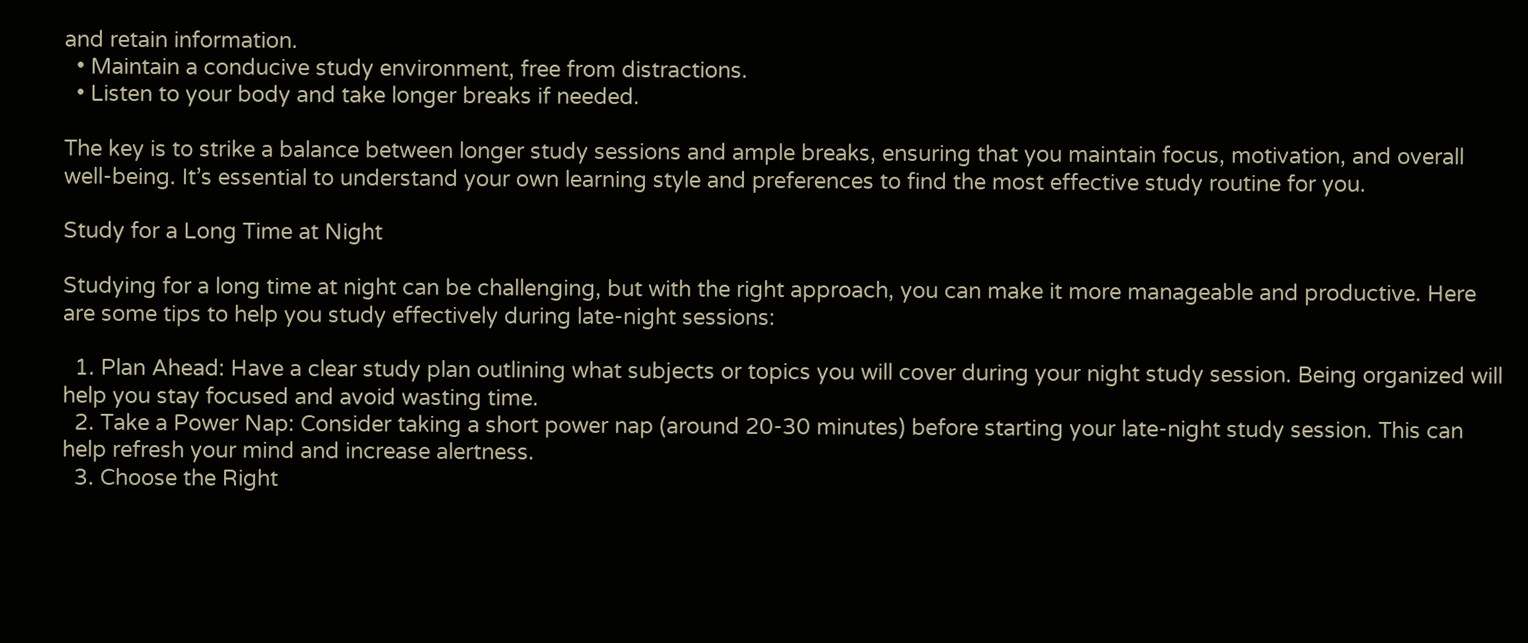and retain information.
  • Maintain a conducive study environment, free from distractions.
  • Listen to your body and take longer breaks if needed.

The key is to strike a balance between longer study sessions and ample breaks, ensuring that you maintain focus, motivation, and overall well-being. It’s essential to understand your own learning style and preferences to find the most effective study routine for you.

Study for a Long Time at Night

Studying for a long time at night can be challenging, but with the right approach, you can make it more manageable and productive. Here are some tips to help you study effectively during late-night sessions:

  1. Plan Ahead: Have a clear study plan outlining what subjects or topics you will cover during your night study session. Being organized will help you stay focused and avoid wasting time.
  2. Take a Power Nap: Consider taking a short power nap (around 20-30 minutes) before starting your late-night study session. This can help refresh your mind and increase alertness.
  3. Choose the Right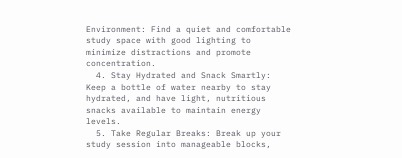Environment: Find a quiet and comfortable study space with good lighting to minimize distractions and promote concentration.
  4. Stay Hydrated and Snack Smartly: Keep a bottle of water nearby to stay hydrated, and have light, nutritious snacks available to maintain energy levels.
  5. Take Regular Breaks: Break up your study session into manageable blocks,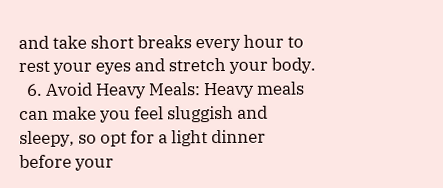and take short breaks every hour to rest your eyes and stretch your body.
  6. Avoid Heavy Meals: Heavy meals can make you feel sluggish and sleepy, so opt for a light dinner before your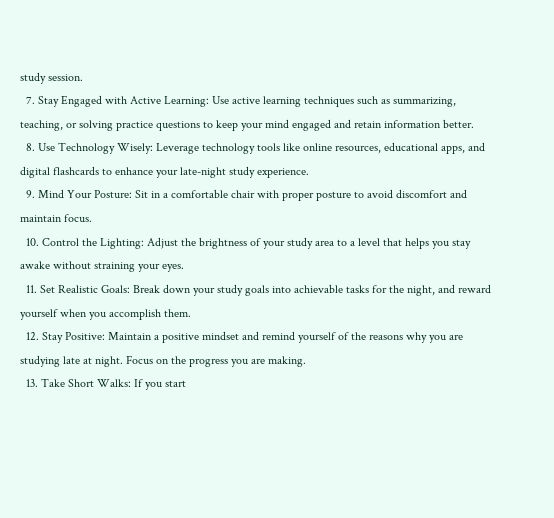study session.
  7. Stay Engaged with Active Learning: Use active learning techniques such as summarizing, teaching, or solving practice questions to keep your mind engaged and retain information better.
  8. Use Technology Wisely: Leverage technology tools like online resources, educational apps, and digital flashcards to enhance your late-night study experience.
  9. Mind Your Posture: Sit in a comfortable chair with proper posture to avoid discomfort and maintain focus.
  10. Control the Lighting: Adjust the brightness of your study area to a level that helps you stay awake without straining your eyes.
  11. Set Realistic Goals: Break down your study goals into achievable tasks for the night, and reward yourself when you accomplish them.
  12. Stay Positive: Maintain a positive mindset and remind yourself of the reasons why you are studying late at night. Focus on the progress you are making.
  13. Take Short Walks: If you start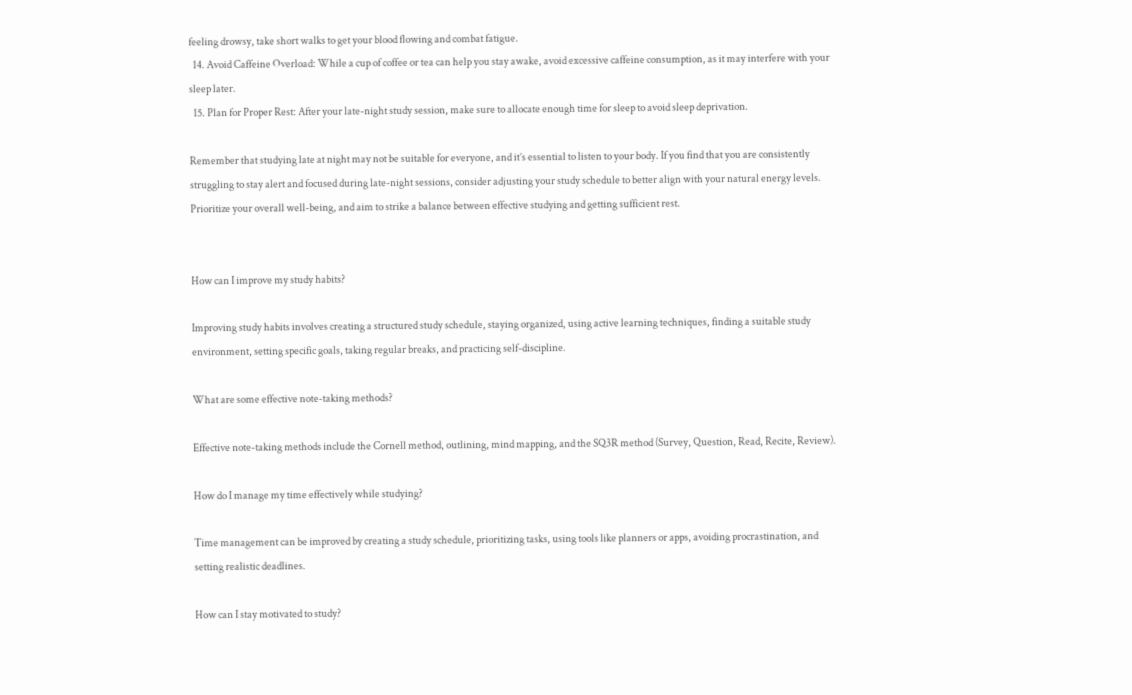feeling drowsy, take short walks to get your blood flowing and combat fatigue.
  14. Avoid Caffeine Overload: While a cup of coffee or tea can help you stay awake, avoid excessive caffeine consumption, as it may interfere with your sleep later.
  15. Plan for Proper Rest: After your late-night study session, make sure to allocate enough time for sleep to avoid sleep deprivation.

Remember that studying late at night may not be suitable for everyone, and it’s essential to listen to your body. If you find that you are consistently struggling to stay alert and focused during late-night sessions, consider adjusting your study schedule to better align with your natural energy levels. Prioritize your overall well-being, and aim to strike a balance between effective studying and getting sufficient rest.


How can I improve my study habits?

Improving study habits involves creating a structured study schedule, staying organized, using active learning techniques, finding a suitable study environment, setting specific goals, taking regular breaks, and practicing self-discipline.

What are some effective note-taking methods?

Effective note-taking methods include the Cornell method, outlining, mind mapping, and the SQ3R method (Survey, Question, Read, Recite, Review).

How do I manage my time effectively while studying?

Time management can be improved by creating a study schedule, prioritizing tasks, using tools like planners or apps, avoiding procrastination, and setting realistic deadlines.

How can I stay motivated to study?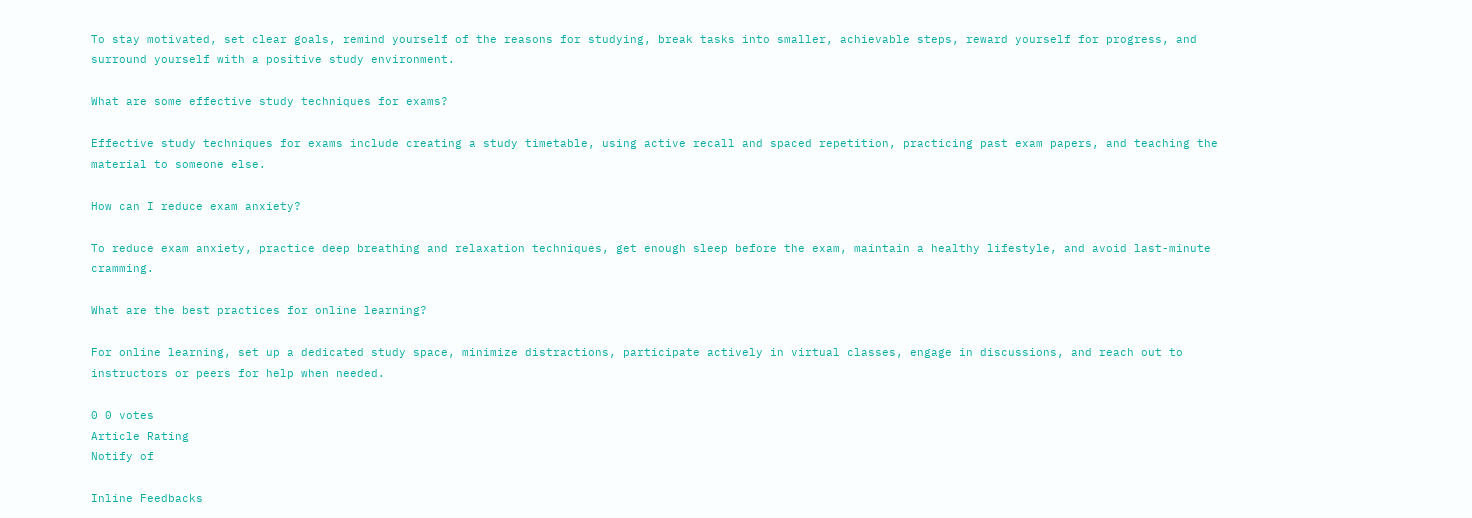To stay motivated, set clear goals, remind yourself of the reasons for studying, break tasks into smaller, achievable steps, reward yourself for progress, and surround yourself with a positive study environment.

What are some effective study techniques for exams?

Effective study techniques for exams include creating a study timetable, using active recall and spaced repetition, practicing past exam papers, and teaching the material to someone else.

How can I reduce exam anxiety?

To reduce exam anxiety, practice deep breathing and relaxation techniques, get enough sleep before the exam, maintain a healthy lifestyle, and avoid last-minute cramming.

What are the best practices for online learning?

For online learning, set up a dedicated study space, minimize distractions, participate actively in virtual classes, engage in discussions, and reach out to instructors or peers for help when needed.

0 0 votes
Article Rating
Notify of

Inline Feedbacks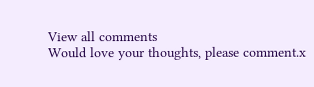View all comments
Would love your thoughts, please comment.x